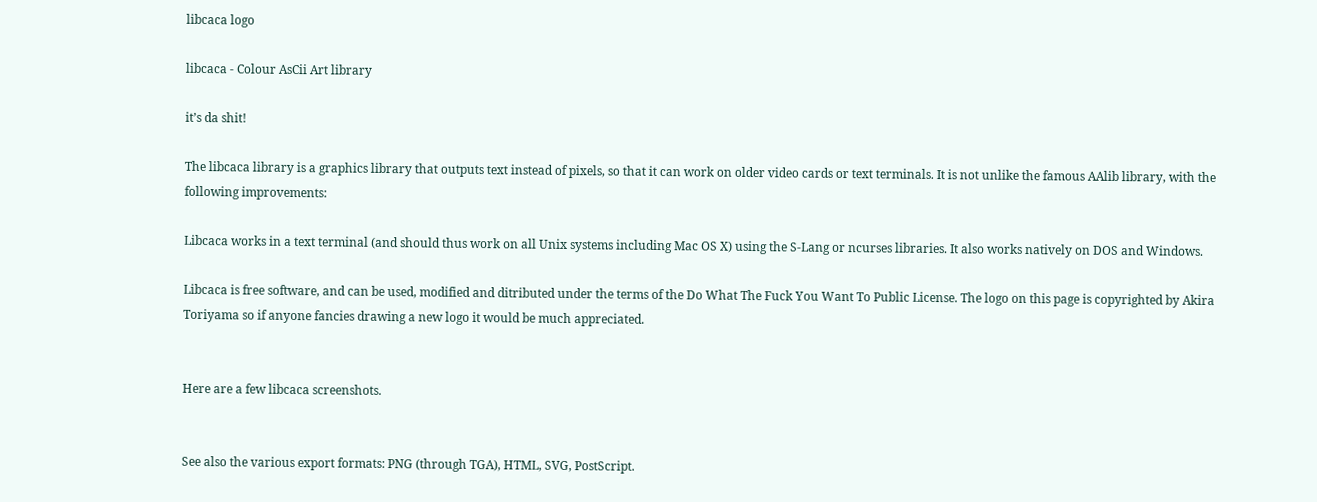libcaca logo

libcaca - Colour AsCii Art library

it’s da shit!

The libcaca library is a graphics library that outputs text instead of pixels, so that it can work on older video cards or text terminals. It is not unlike the famous AAlib library, with the following improvements:

Libcaca works in a text terminal (and should thus work on all Unix systems including Mac OS X) using the S-Lang or ncurses libraries. It also works natively on DOS and Windows.

Libcaca is free software, and can be used, modified and ditributed under the terms of the Do What The Fuck You Want To Public License. The logo on this page is copyrighted by Akira Toriyama so if anyone fancies drawing a new logo it would be much appreciated.


Here are a few libcaca screenshots.


See also the various export formats: PNG (through TGA), HTML, SVG, PostScript.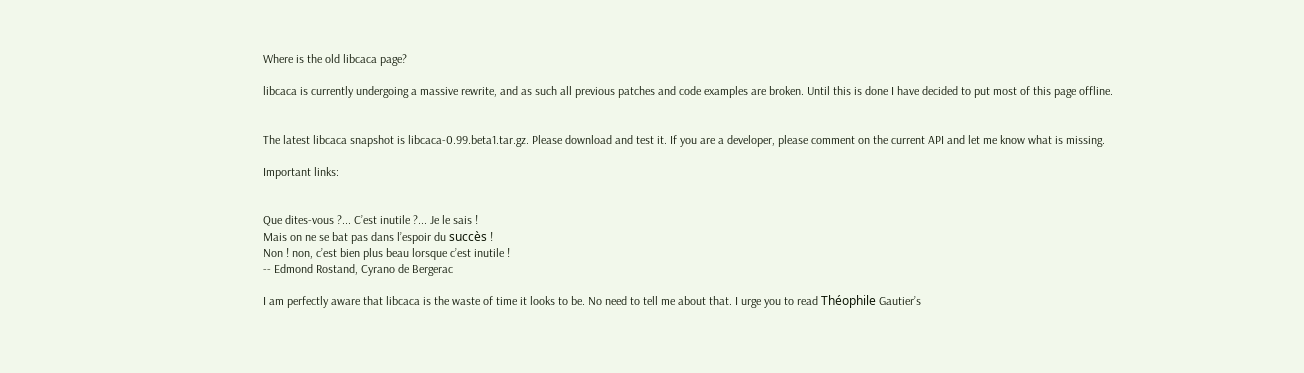Where is the old libcaca page?

libcaca is currently undergoing a massive rewrite, and as such all previous patches and code examples are broken. Until this is done I have decided to put most of this page offline.


The latest libcaca snapshot is libcaca-0.99.beta1.tar.gz. Please download and test it. If you are a developer, please comment on the current API and let me know what is missing.

Important links:


Que dites-vous ?... C’est inutile ?... Je le sais !
Mais on ne se bat pas dans l’espoir du succès !
Non ! non, c’est bien plus beau lorsque c’est inutile !
-- Edmond Rostand, Cyrano de Bergerac

I am perfectly aware that libcaca is the waste of time it looks to be. No need to tell me about that. I urge you to read Théophile Gautier’s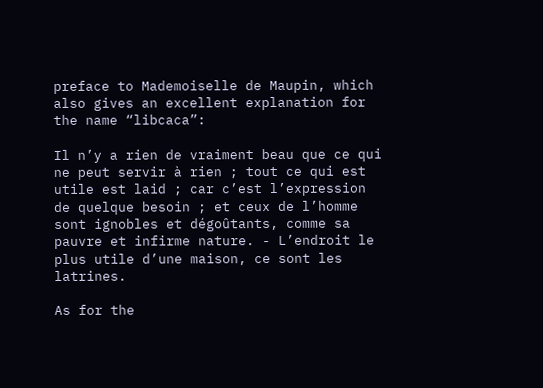preface to Mademoiselle de Maupin, which also gives an excellent explanation for the name “libcaca”:

Il n’y a rien de vraiment beau que ce qui ne peut servir à rien ; tout ce qui est utile est laid ; car c’est l’expression de quelque besoin ; et ceux de l’homme sont ignobles et dégoûtants, comme sa pauvre et infirme nature. - L’endroit le plus utile d’une maison, ce sont les latrines.

As for the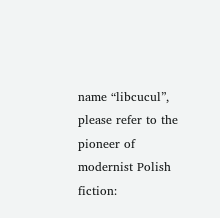name “libcucul”, please refer to the pioneer of modernist Polish fiction: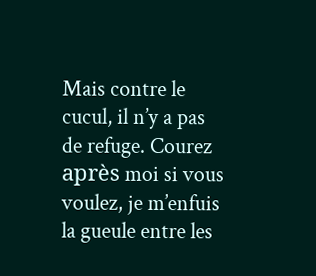Mais contre le cucul, il n’y a pas de refuge. Courez après moi si vous voulez, je m’enfuis la gueule entre les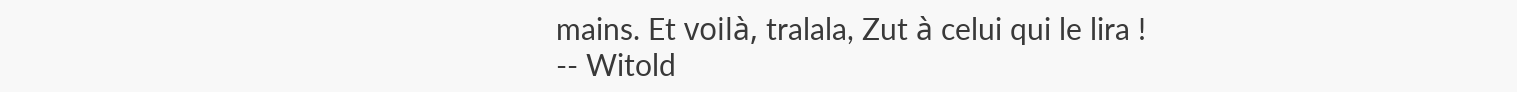mains. Et voilà, tralala, Zut à celui qui le lira !
-- Witold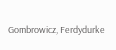Gombrowicz, Ferdydurke